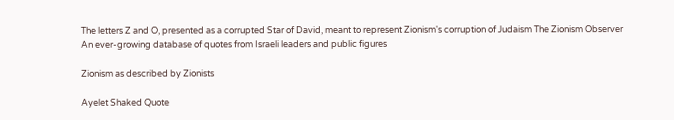The letters Z and O, presented as a corrupted Star of David, meant to represent Zionism's corruption of Judaism The Zionism Observer
An ever-growing database of quotes from Israeli leaders and public figures

Zionism as described by Zionists

Ayelet Shaked Quote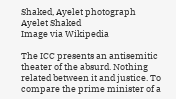Shaked, Ayelet photograph
Ayelet Shaked
Image via Wikipedia

The ICC presents an antisemitic theater of the absurd. Nothing related between it and justice. To compare the prime minister of a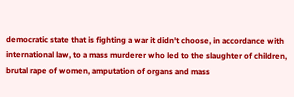democratic state that is fighting a war it didn't choose, in accordance with international law, to a mass murderer who led to the slaughter of children, brutal rape of women, amputation of organs and mass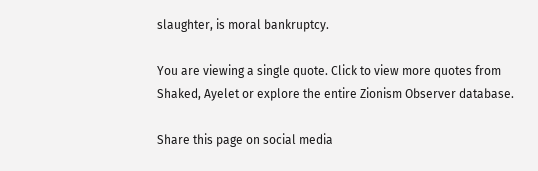slaughter, is moral bankruptcy.

You are viewing a single quote. Click to view more quotes from Shaked, Ayelet or explore the entire Zionism Observer database.

Share this page on social media